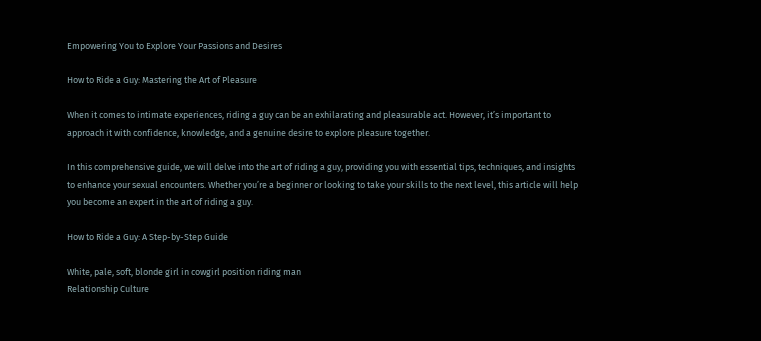Empowering You to Explore Your Passions and Desires

How to Ride a Guy: Mastering the Art of Pleasure

When it comes to intimate experiences, riding a guy can be an exhilarating and pleasurable act. However, it’s important to approach it with confidence, knowledge, and a genuine desire to explore pleasure together.

In this comprehensive guide, we will delve into the art of riding a guy, providing you with essential tips, techniques, and insights to enhance your sexual encounters. Whether you’re a beginner or looking to take your skills to the next level, this article will help you become an expert in the art of riding a guy.

How to Ride a Guy: A Step-by-Step Guide

White, pale, soft, blonde girl in cowgirl position riding man
Relationship Culture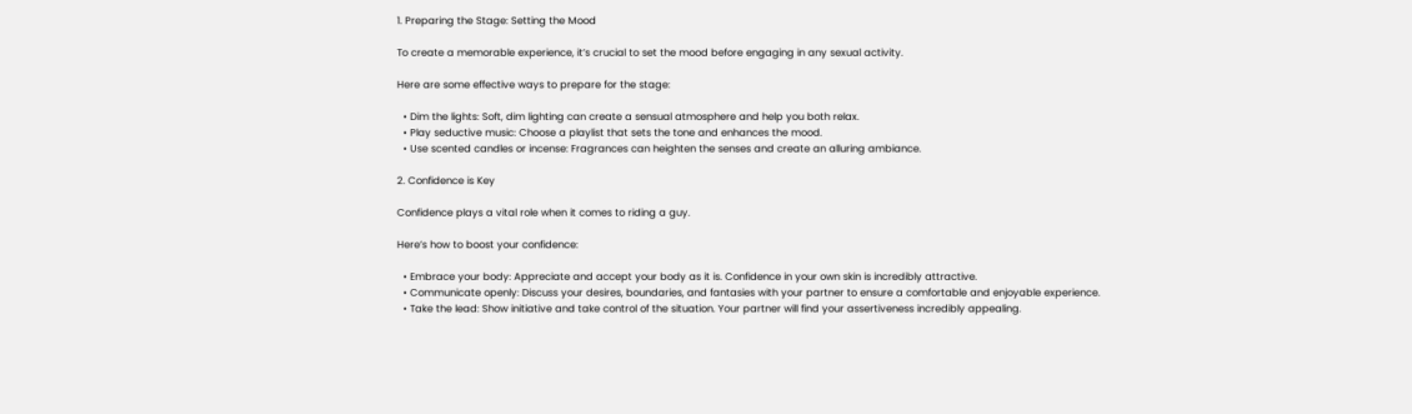1. Preparing the Stage: Setting the Mood

To create a memorable experience, it’s crucial to set the mood before engaging in any sexual activity.

Here are some effective ways to prepare for the stage:

  • Dim the lights: Soft, dim lighting can create a sensual atmosphere and help you both relax.
  • Play seductive music: Choose a playlist that sets the tone and enhances the mood.
  • Use scented candles or incense: Fragrances can heighten the senses and create an alluring ambiance.

2. Confidence is Key

Confidence plays a vital role when it comes to riding a guy.

Here’s how to boost your confidence:

  • Embrace your body: Appreciate and accept your body as it is. Confidence in your own skin is incredibly attractive.
  • Communicate openly: Discuss your desires, boundaries, and fantasies with your partner to ensure a comfortable and enjoyable experience.
  • Take the lead: Show initiative and take control of the situation. Your partner will find your assertiveness incredibly appealing.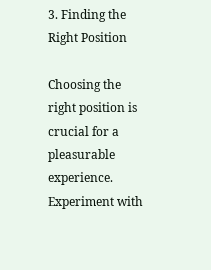3. Finding the Right Position

Choosing the right position is crucial for a pleasurable experience. Experiment with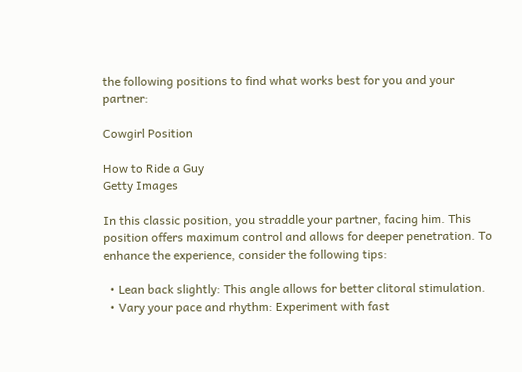the following positions to find what works best for you and your partner:

Cowgirl Position

How to Ride a Guy
Getty Images

In this classic position, you straddle your partner, facing him. This position offers maximum control and allows for deeper penetration. To enhance the experience, consider the following tips:

  • Lean back slightly: This angle allows for better clitoral stimulation.
  • Vary your pace and rhythm: Experiment with fast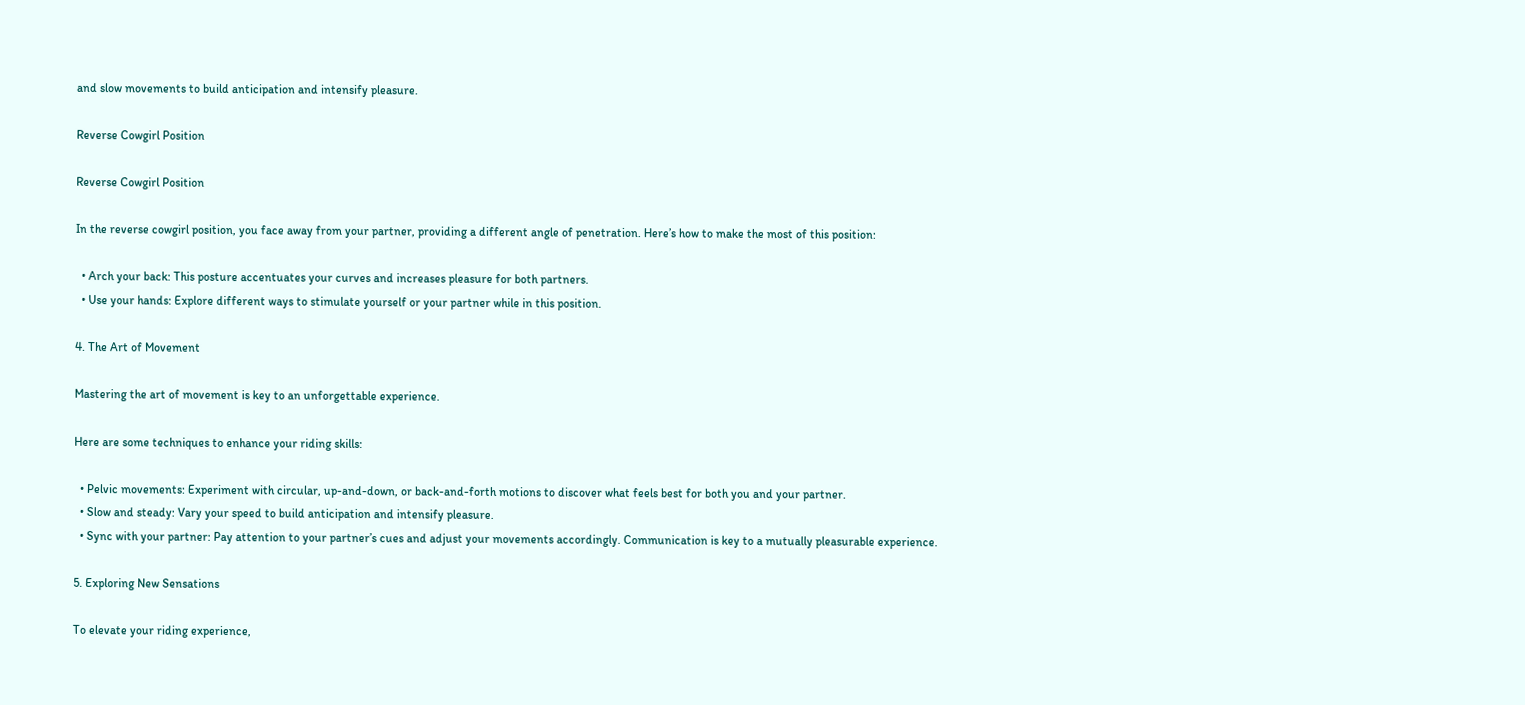and slow movements to build anticipation and intensify pleasure.

Reverse Cowgirl Position

Reverse Cowgirl Position

In the reverse cowgirl position, you face away from your partner, providing a different angle of penetration. Here’s how to make the most of this position:

  • Arch your back: This posture accentuates your curves and increases pleasure for both partners.
  • Use your hands: Explore different ways to stimulate yourself or your partner while in this position.

4. The Art of Movement

Mastering the art of movement is key to an unforgettable experience.

Here are some techniques to enhance your riding skills:

  • Pelvic movements: Experiment with circular, up-and-down, or back-and-forth motions to discover what feels best for both you and your partner.
  • Slow and steady: Vary your speed to build anticipation and intensify pleasure.
  • Sync with your partner: Pay attention to your partner’s cues and adjust your movements accordingly. Communication is key to a mutually pleasurable experience.

5. Exploring New Sensations

To elevate your riding experience,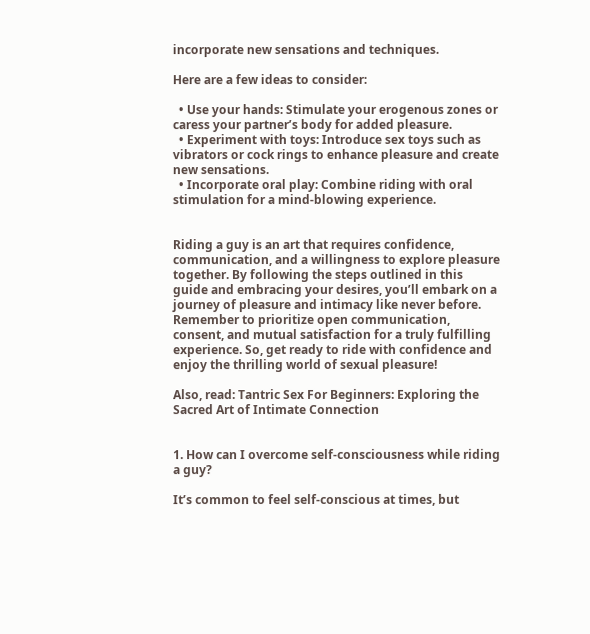incorporate new sensations and techniques.

Here are a few ideas to consider:

  • Use your hands: Stimulate your erogenous zones or caress your partner’s body for added pleasure.
  • Experiment with toys: Introduce sex toys such as vibrators or cock rings to enhance pleasure and create new sensations.
  • Incorporate oral play: Combine riding with oral stimulation for a mind-blowing experience.


Riding a guy is an art that requires confidence, communication, and a willingness to explore pleasure together. By following the steps outlined in this guide and embracing your desires, you’ll embark on a journey of pleasure and intimacy like never before. Remember to prioritize open communication, consent, and mutual satisfaction for a truly fulfilling experience. So, get ready to ride with confidence and enjoy the thrilling world of sexual pleasure!

Also, read: Tantric Sex For Beginners: Exploring the Sacred Art of Intimate Connection


1. How can I overcome self-consciousness while riding a guy?

It’s common to feel self-conscious at times, but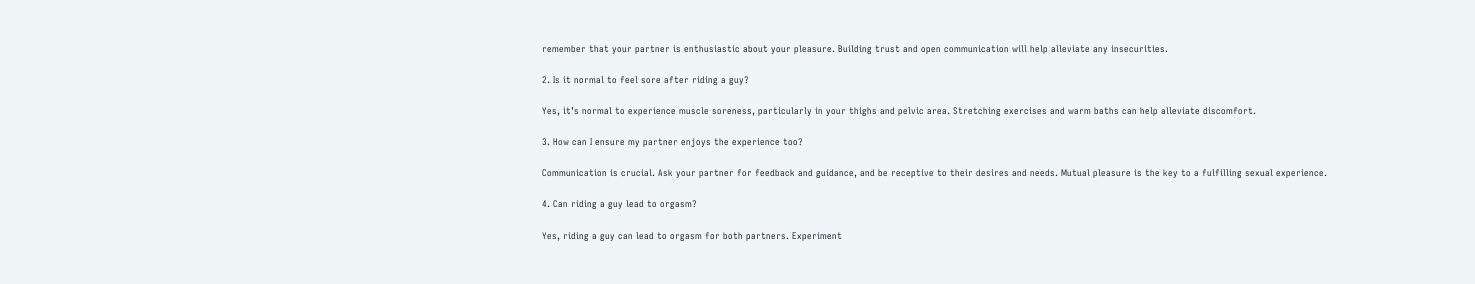remember that your partner is enthusiastic about your pleasure. Building trust and open communication will help alleviate any insecurities.

2. Is it normal to feel sore after riding a guy?

Yes, it’s normal to experience muscle soreness, particularly in your thighs and pelvic area. Stretching exercises and warm baths can help alleviate discomfort.

3. How can I ensure my partner enjoys the experience too?

Communication is crucial. Ask your partner for feedback and guidance, and be receptive to their desires and needs. Mutual pleasure is the key to a fulfilling sexual experience.

4. Can riding a guy lead to orgasm?

Yes, riding a guy can lead to orgasm for both partners. Experiment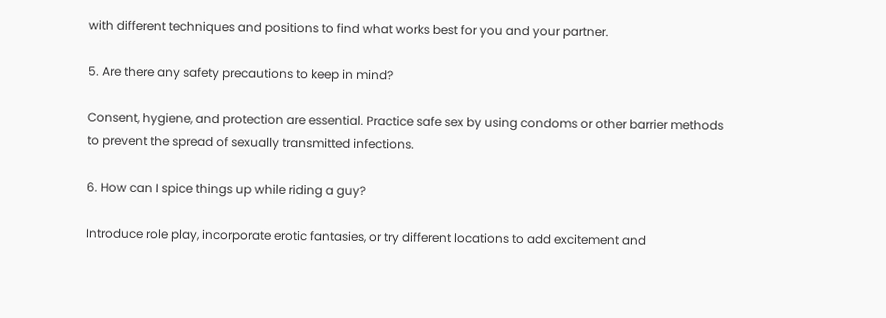with different techniques and positions to find what works best for you and your partner.

5. Are there any safety precautions to keep in mind?

Consent, hygiene, and protection are essential. Practice safe sex by using condoms or other barrier methods to prevent the spread of sexually transmitted infections.

6. How can I spice things up while riding a guy?

Introduce role play, incorporate erotic fantasies, or try different locations to add excitement and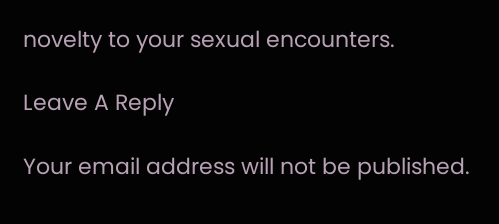novelty to your sexual encounters.

Leave A Reply

Your email address will not be published.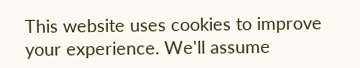This website uses cookies to improve your experience. We'll assume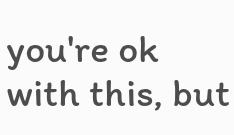you're ok with this, but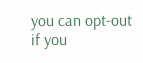you can opt-out if you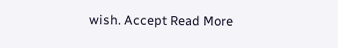wish. Accept Read More